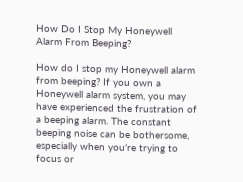How Do I Stop My Honeywell Alarm From Beeping?

How do I stop my Honeywell alarm from beeping? If you own a Honeywell alarm system, you may have experienced the frustration of a beeping alarm. The constant beeping noise can be bothersome, especially when you’re trying to focus or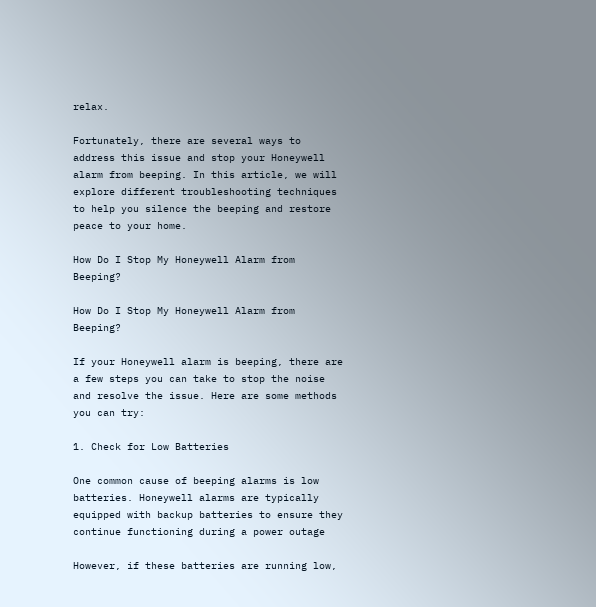relax.

Fortunately, there are several ways to address this issue and stop your Honeywell alarm from beeping. In this article, we will explore different troubleshooting techniques to help you silence the beeping and restore peace to your home.

How Do I Stop My Honeywell Alarm from Beeping?

How Do I Stop My Honeywell Alarm from Beeping?

If your Honeywell alarm is beeping, there are a few steps you can take to stop the noise and resolve the issue. Here are some methods you can try:

1. Check for Low Batteries

One common cause of beeping alarms is low batteries. Honeywell alarms are typically equipped with backup batteries to ensure they continue functioning during a power outage

However, if these batteries are running low,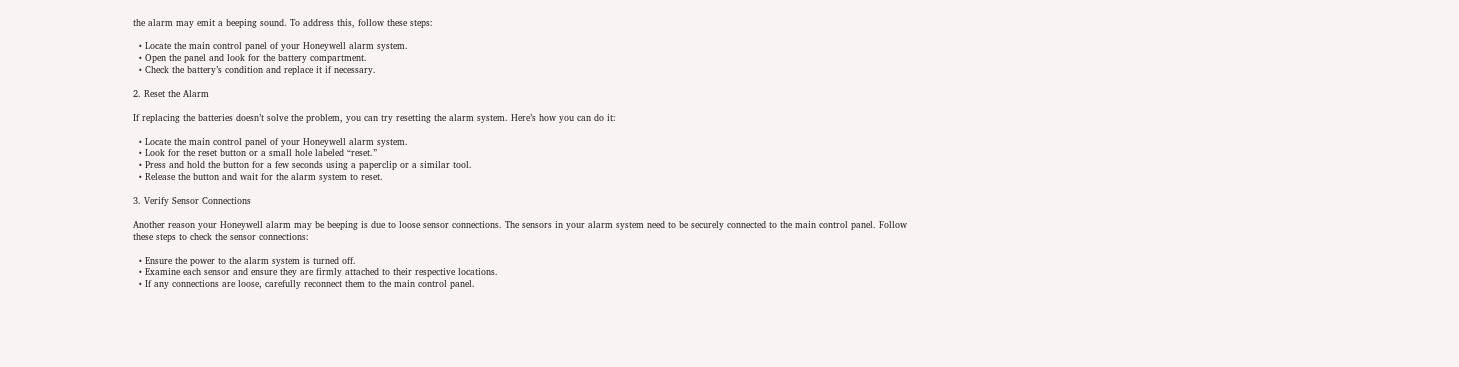the alarm may emit a beeping sound. To address this, follow these steps:

  • Locate the main control panel of your Honeywell alarm system.
  • Open the panel and look for the battery compartment.
  • Check the battery’s condition and replace it if necessary.

2. Reset the Alarm

If replacing the batteries doesn’t solve the problem, you can try resetting the alarm system. Here’s how you can do it:

  • Locate the main control panel of your Honeywell alarm system.
  • Look for the reset button or a small hole labeled “reset.”
  • Press and hold the button for a few seconds using a paperclip or a similar tool.
  • Release the button and wait for the alarm system to reset.

3. Verify Sensor Connections

Another reason your Honeywell alarm may be beeping is due to loose sensor connections. The sensors in your alarm system need to be securely connected to the main control panel. Follow these steps to check the sensor connections:

  • Ensure the power to the alarm system is turned off.
  • Examine each sensor and ensure they are firmly attached to their respective locations.
  • If any connections are loose, carefully reconnect them to the main control panel.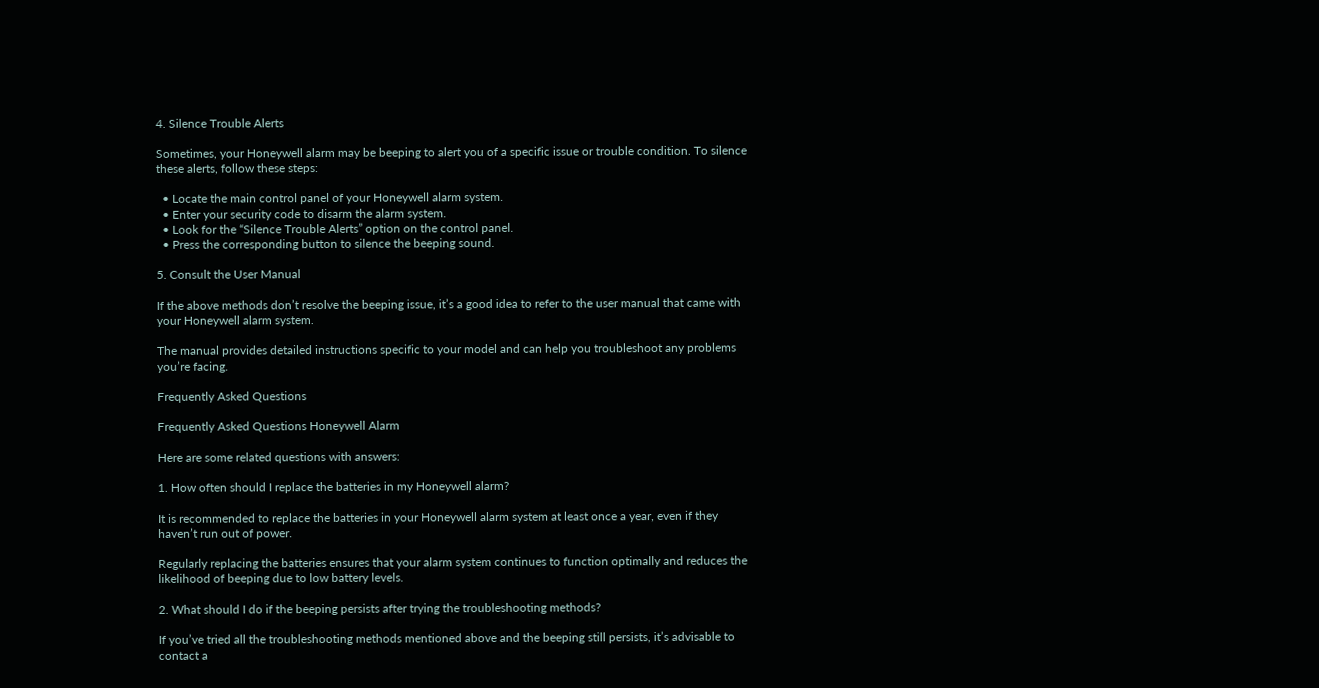4. Silence Trouble Alerts

Sometimes, your Honeywell alarm may be beeping to alert you of a specific issue or trouble condition. To silence these alerts, follow these steps:

  • Locate the main control panel of your Honeywell alarm system.
  • Enter your security code to disarm the alarm system.
  • Look for the “Silence Trouble Alerts” option on the control panel.
  • Press the corresponding button to silence the beeping sound.

5. Consult the User Manual

If the above methods don’t resolve the beeping issue, it’s a good idea to refer to the user manual that came with your Honeywell alarm system.

The manual provides detailed instructions specific to your model and can help you troubleshoot any problems you’re facing.

Frequently Asked Questions

Frequently Asked Questions Honeywell Alarm

Here are some related questions with answers:

1. How often should I replace the batteries in my Honeywell alarm?

It is recommended to replace the batteries in your Honeywell alarm system at least once a year, even if they haven’t run out of power.

Regularly replacing the batteries ensures that your alarm system continues to function optimally and reduces the likelihood of beeping due to low battery levels.

2. What should I do if the beeping persists after trying the troubleshooting methods?

If you’ve tried all the troubleshooting methods mentioned above and the beeping still persists, it’s advisable to contact a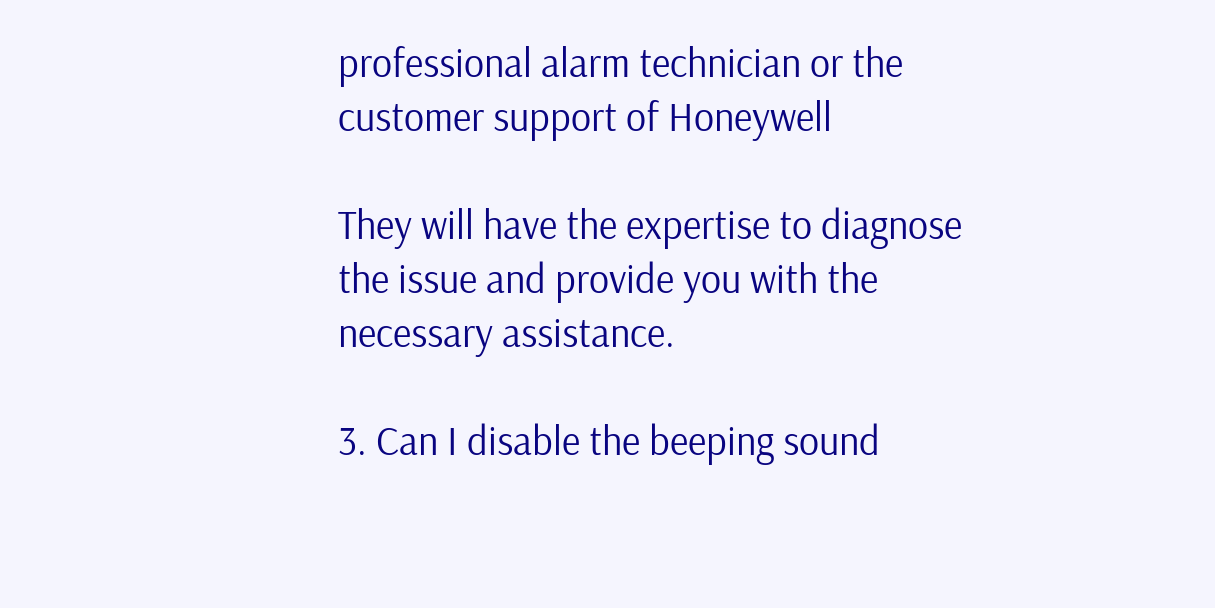professional alarm technician or the customer support of Honeywell

They will have the expertise to diagnose the issue and provide you with the necessary assistance.

3. Can I disable the beeping sound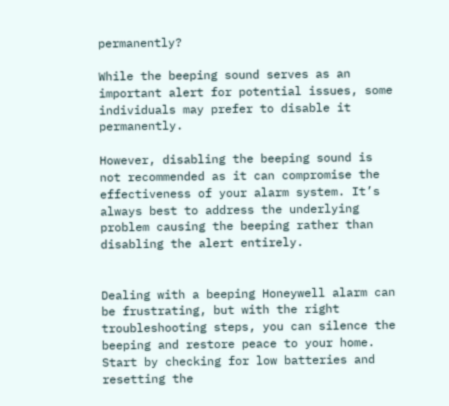permanently?

While the beeping sound serves as an important alert for potential issues, some individuals may prefer to disable it permanently.

However, disabling the beeping sound is not recommended as it can compromise the effectiveness of your alarm system. It’s always best to address the underlying problem causing the beeping rather than disabling the alert entirely.


Dealing with a beeping Honeywell alarm can be frustrating, but with the right troubleshooting steps, you can silence the beeping and restore peace to your home. Start by checking for low batteries and resetting the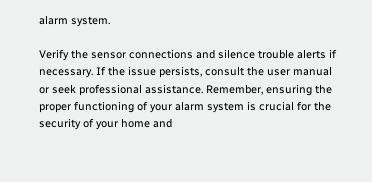alarm system.

Verify the sensor connections and silence trouble alerts if necessary. If the issue persists, consult the user manual or seek professional assistance. Remember, ensuring the proper functioning of your alarm system is crucial for the security of your home and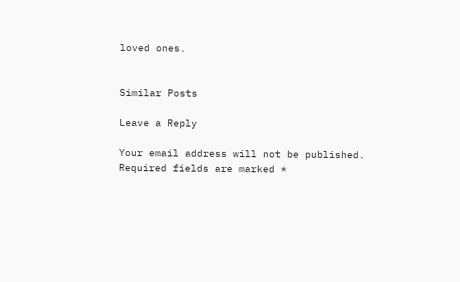loved ones.


Similar Posts

Leave a Reply

Your email address will not be published. Required fields are marked *